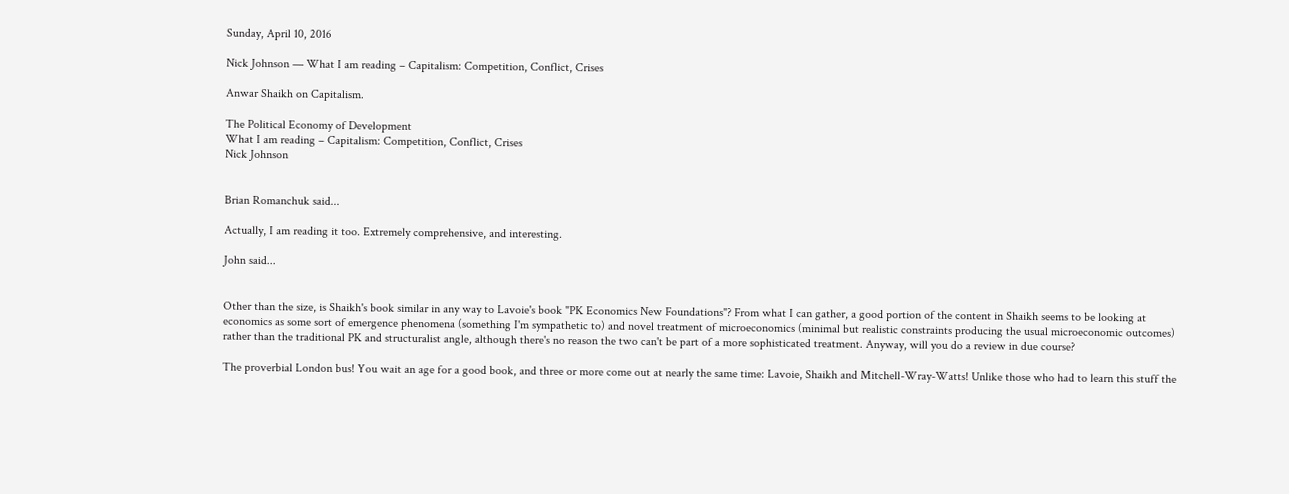Sunday, April 10, 2016

Nick Johnson — What I am reading – Capitalism: Competition, Conflict, Crises

Anwar Shaikh on Capitalism.

The Political Economy of Development
What I am reading – Capitalism: Competition, Conflict, Crises
Nick Johnson


Brian Romanchuk said...

Actually, I am reading it too. Extremely comprehensive, and interesting.

John said...


Other than the size, is Shaikh's book similar in any way to Lavoie's book "PK Economics New Foundations"? From what I can gather, a good portion of the content in Shaikh seems to be looking at economics as some sort of emergence phenomena (something I'm sympathetic to) and novel treatment of microeconomics (minimal but realistic constraints producing the usual microeconomic outcomes) rather than the traditional PK and structuralist angle, although there's no reason the two can't be part of a more sophisticated treatment. Anyway, will you do a review in due course?

The proverbial London bus! You wait an age for a good book, and three or more come out at nearly the same time: Lavoie, Shaikh and Mitchell-Wray-Watts! Unlike those who had to learn this stuff the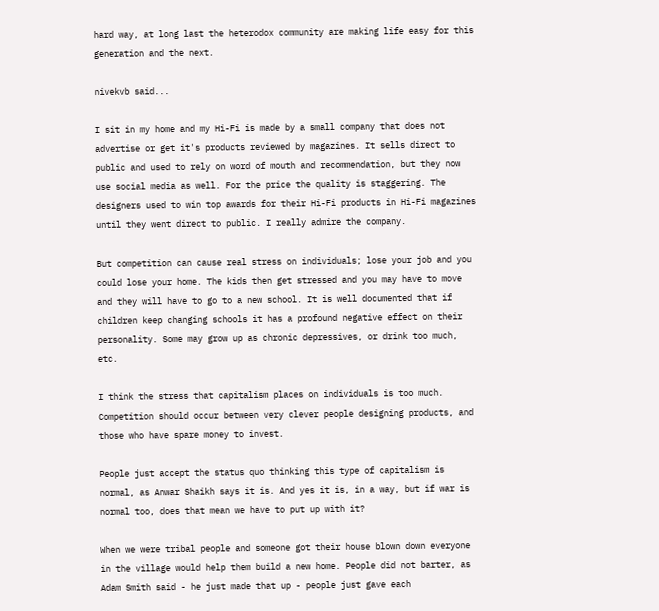hard way, at long last the heterodox community are making life easy for this generation and the next.

nivekvb said...

I sit in my home and my Hi-Fi is made by a small company that does not advertise or get it's products reviewed by magazines. It sells direct to public and used to rely on word of mouth and recommendation, but they now use social media as well. For the price the quality is staggering. The designers used to win top awards for their Hi-Fi products in Hi-Fi magazines until they went direct to public. I really admire the company.

But competition can cause real stress on individuals; lose your job and you could lose your home. The kids then get stressed and you may have to move and they will have to go to a new school. It is well documented that if children keep changing schools it has a profound negative effect on their personality. Some may grow up as chronic depressives, or drink too much, etc.

I think the stress that capitalism places on individuals is too much. Competition should occur between very clever people designing products, and those who have spare money to invest.

People just accept the status quo thinking this type of capitalism is normal, as Anwar Shaikh says it is. And yes it is, in a way, but if war is normal too, does that mean we have to put up with it?

When we were tribal people and someone got their house blown down everyone in the village would help them build a new home. People did not barter, as Adam Smith said - he just made that up - people just gave each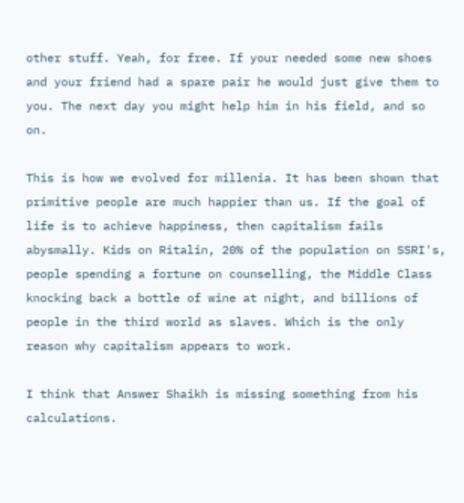other stuff. Yeah, for free. If your needed some new shoes and your friend had a spare pair he would just give them to you. The next day you might help him in his field, and so on.

This is how we evolved for millenia. It has been shown that primitive people are much happier than us. If the goal of life is to achieve happiness, then capitalism fails abysmally. Kids on Ritalin, 20% of the population on SSRI's, people spending a fortune on counselling, the Middle Class knocking back a bottle of wine at night, and billions of people in the third world as slaves. Which is the only reason why capitalism appears to work.

I think that Answer Shaikh is missing something from his calculations.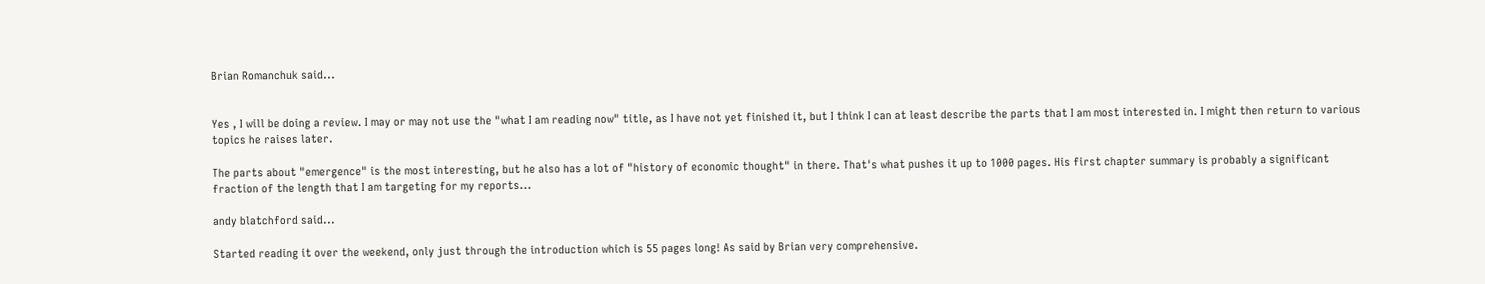Brian Romanchuk said...


Yes , I will be doing a review. I may or may not use the "what I am reading now" title, as I have not yet finished it, but I think I can at least describe the parts that I am most interested in. I might then return to various topics he raises later.

The parts about "emergence" is the most interesting, but he also has a lot of "history of economic thought" in there. That's what pushes it up to 1000 pages. His first chapter summary is probably a significant fraction of the length that I am targeting for my reports...

andy blatchford said...

Started reading it over the weekend, only just through the introduction which is 55 pages long! As said by Brian very comprehensive.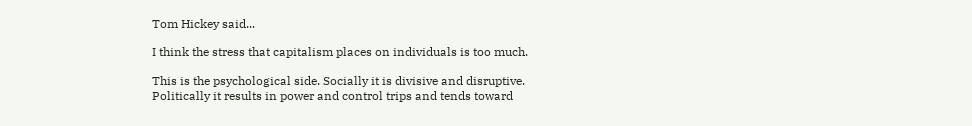Tom Hickey said...

I think the stress that capitalism places on individuals is too much.

This is the psychological side. Socially it is divisive and disruptive. Politically it results in power and control trips and tends toward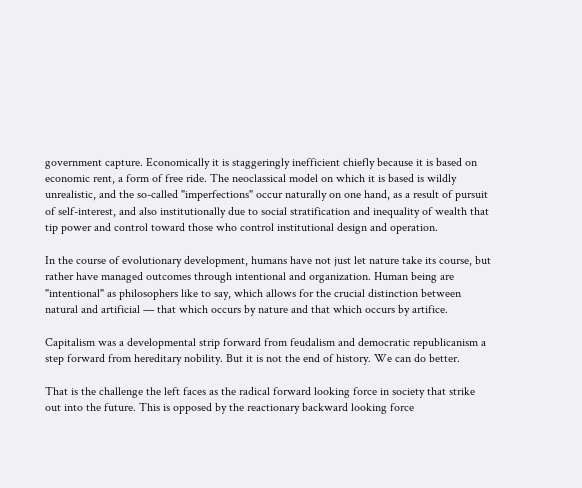government capture. Economically it is staggeringly inefficient chiefly because it is based on economic rent, a form of free ride. The neoclassical model on which it is based is wildly unrealistic, and the so-called "imperfections" occur naturally on one hand, as a result of pursuit of self-interest, and also institutionally due to social stratification and inequality of wealth that tip power and control toward those who control institutional design and operation.

In the course of evolutionary development, humans have not just let nature take its course, but rather have managed outcomes through intentional and organization. Human being are "intentional" as philosophers like to say, which allows for the crucial distinction between natural and artificial — that which occurs by nature and that which occurs by artifice.

Capitalism was a developmental strip forward from feudalism and democratic republicanism a step forward from hereditary nobility. But it is not the end of history. We can do better.

That is the challenge the left faces as the radical forward looking force in society that strike out into the future. This is opposed by the reactionary backward looking force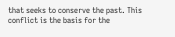that seeks to conserve the past. This conflict is the basis for the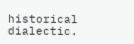historical dialectic.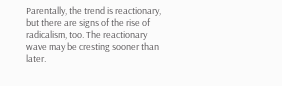Parentally, the trend is reactionary, but there are signs of the rise of radicalism, too. The reactionary wave may be cresting sooner than later.